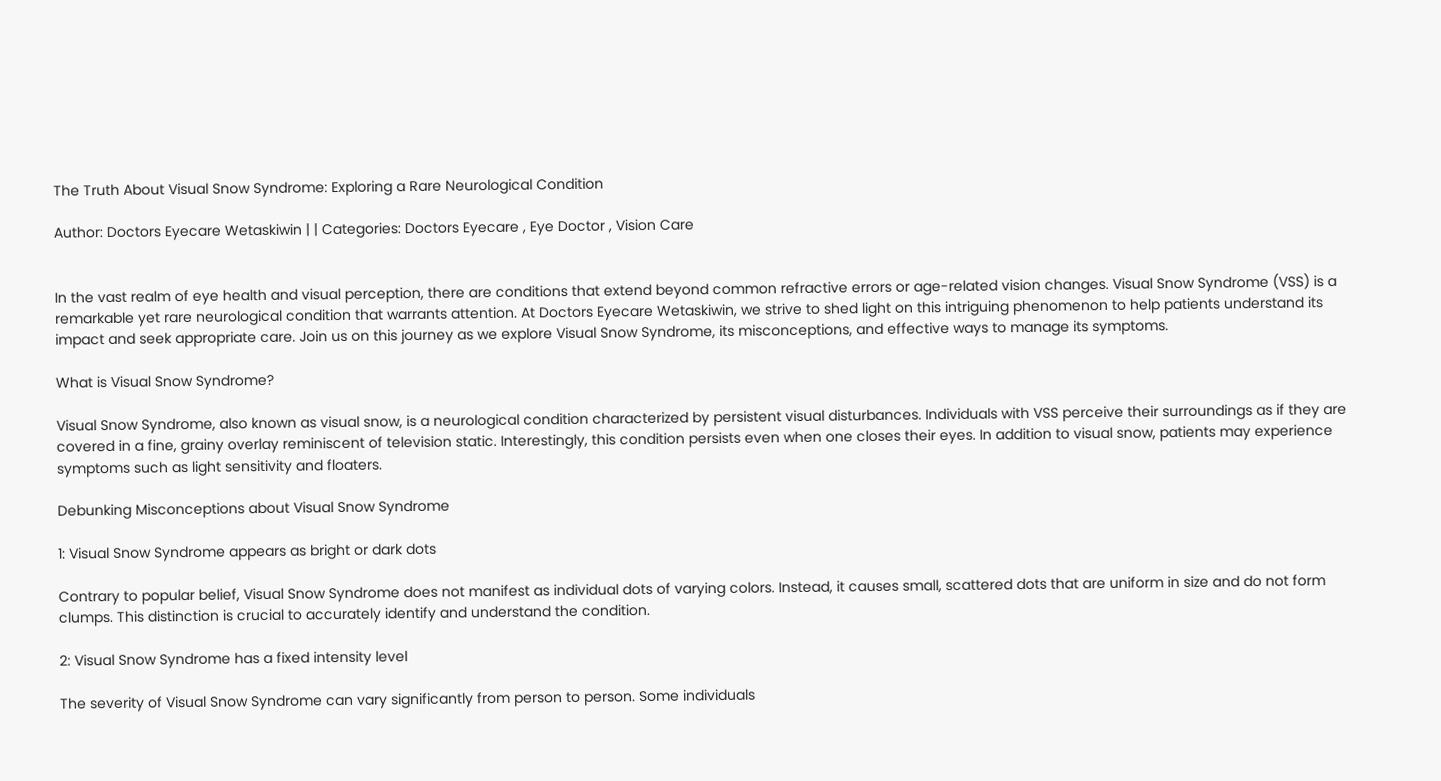The Truth About Visual Snow Syndrome: Exploring a Rare Neurological Condition

Author: Doctors Eyecare Wetaskiwin | | Categories: Doctors Eyecare , Eye Doctor , Vision Care


In the vast realm of eye health and visual perception, there are conditions that extend beyond common refractive errors or age-related vision changes. Visual Snow Syndrome (VSS) is a remarkable yet rare neurological condition that warrants attention. At Doctors Eyecare Wetaskiwin, we strive to shed light on this intriguing phenomenon to help patients understand its impact and seek appropriate care. Join us on this journey as we explore Visual Snow Syndrome, its misconceptions, and effective ways to manage its symptoms.

What is Visual Snow Syndrome?

Visual Snow Syndrome, also known as visual snow, is a neurological condition characterized by persistent visual disturbances. Individuals with VSS perceive their surroundings as if they are covered in a fine, grainy overlay reminiscent of television static. Interestingly, this condition persists even when one closes their eyes. In addition to visual snow, patients may experience symptoms such as light sensitivity and floaters.

Debunking Misconceptions about Visual Snow Syndrome

1: Visual Snow Syndrome appears as bright or dark dots

Contrary to popular belief, Visual Snow Syndrome does not manifest as individual dots of varying colors. Instead, it causes small, scattered dots that are uniform in size and do not form clumps. This distinction is crucial to accurately identify and understand the condition.

2: Visual Snow Syndrome has a fixed intensity level

The severity of Visual Snow Syndrome can vary significantly from person to person. Some individuals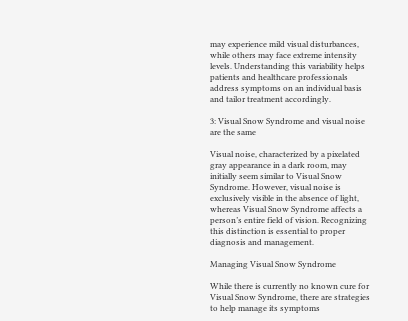may experience mild visual disturbances, while others may face extreme intensity levels. Understanding this variability helps patients and healthcare professionals address symptoms on an individual basis and tailor treatment accordingly.

3: Visual Snow Syndrome and visual noise are the same

Visual noise, characterized by a pixelated gray appearance in a dark room, may initially seem similar to Visual Snow Syndrome. However, visual noise is exclusively visible in the absence of light, whereas Visual Snow Syndrome affects a person’s entire field of vision. Recognizing this distinction is essential to proper diagnosis and management.

Managing Visual Snow Syndrome

While there is currently no known cure for Visual Snow Syndrome, there are strategies to help manage its symptoms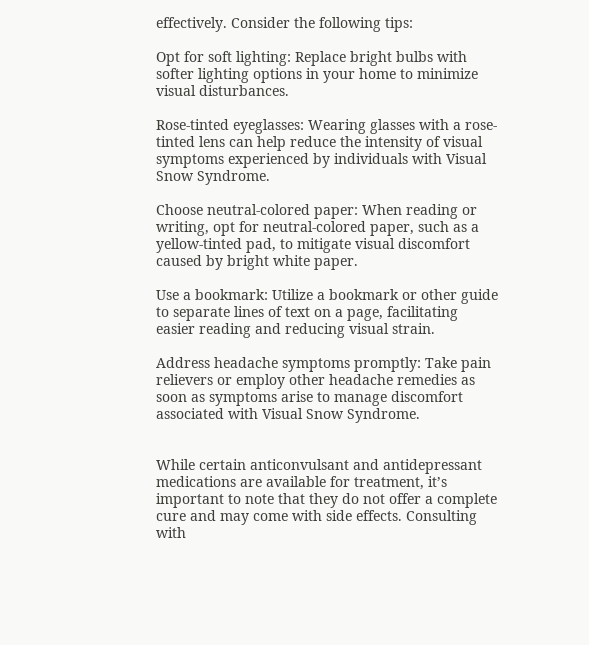effectively. Consider the following tips:

Opt for soft lighting: Replace bright bulbs with softer lighting options in your home to minimize visual disturbances.

Rose-tinted eyeglasses: Wearing glasses with a rose-tinted lens can help reduce the intensity of visual symptoms experienced by individuals with Visual Snow Syndrome.

Choose neutral-colored paper: When reading or writing, opt for neutral-colored paper, such as a yellow-tinted pad, to mitigate visual discomfort caused by bright white paper.

Use a bookmark: Utilize a bookmark or other guide to separate lines of text on a page, facilitating easier reading and reducing visual strain.

Address headache symptoms promptly: Take pain relievers or employ other headache remedies as soon as symptoms arise to manage discomfort associated with Visual Snow Syndrome.


While certain anticonvulsant and antidepressant medications are available for treatment, it’s important to note that they do not offer a complete cure and may come with side effects. Consulting with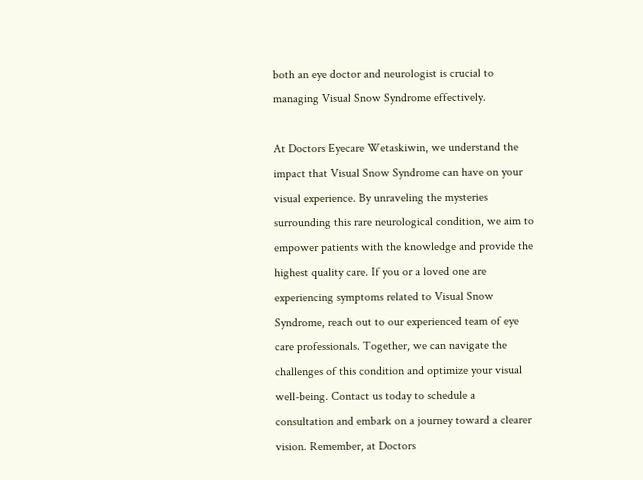both an eye doctor and neurologist is crucial to managing Visual Snow Syndrome effectively.

At Doctors Eyecare Wetaskiwin, we understand the impact that Visual Snow Syndrome can have on your visual experience. By unraveling the mysteries surrounding this rare neurological condition, we aim to empower patients with the knowledge and provide the highest quality care. If you or a loved one are experiencing symptoms related to Visual Snow Syndrome, reach out to our experienced team of eye care professionals. Together, we can navigate the challenges of this condition and optimize your visual well-being. Contact us today to schedule a consultation and embark on a journey toward a clearer vision. Remember, at Doctors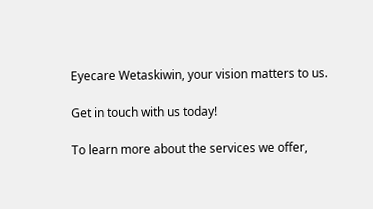Eyecare Wetaskiwin, your vision matters to us.

Get in touch with us today!

To learn more about the services we offer,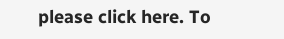please click here. To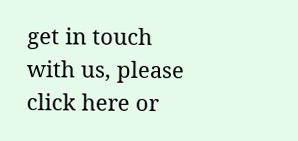get in touch with us, please click here or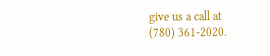give us a call at
(780) 361-2020.